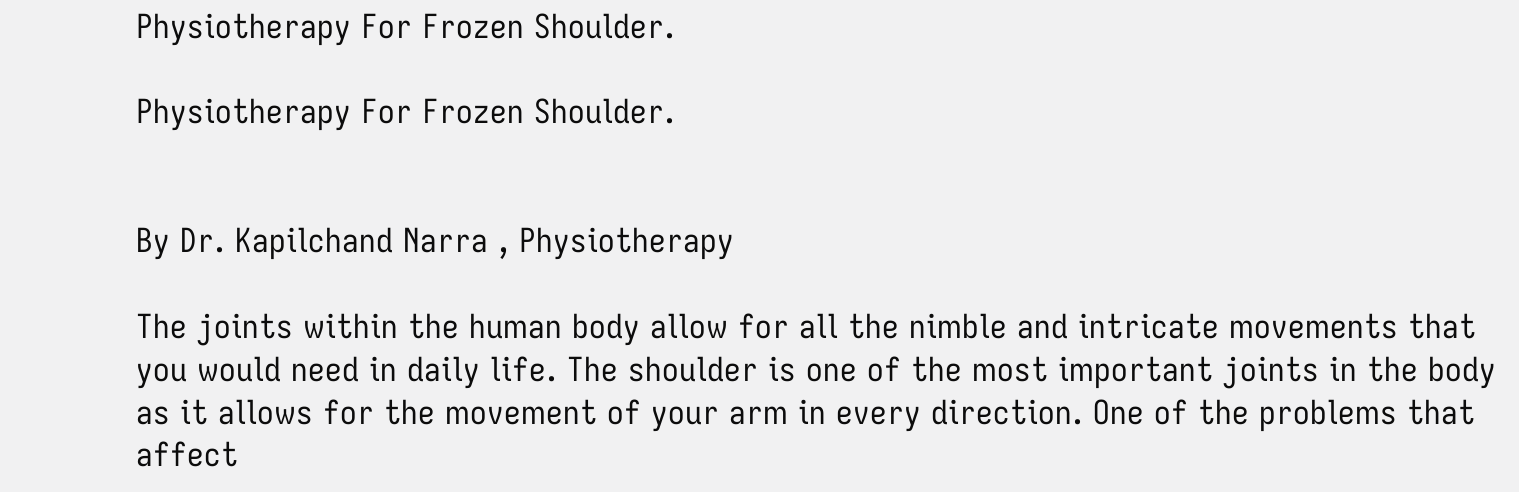Physiotherapy For Frozen Shoulder.

Physiotherapy For Frozen Shoulder.


By Dr. Kapilchand Narra , Physiotherapy

The joints within the human body allow for all the nimble and intricate movements that you would need in daily life. The shoulder is one of the most important joints in the body as it allows for the movement of your arm in every direction. One of the problems that affect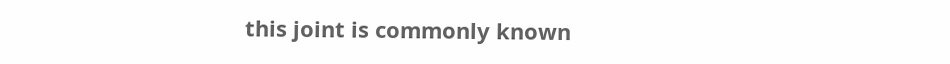this joint is commonly known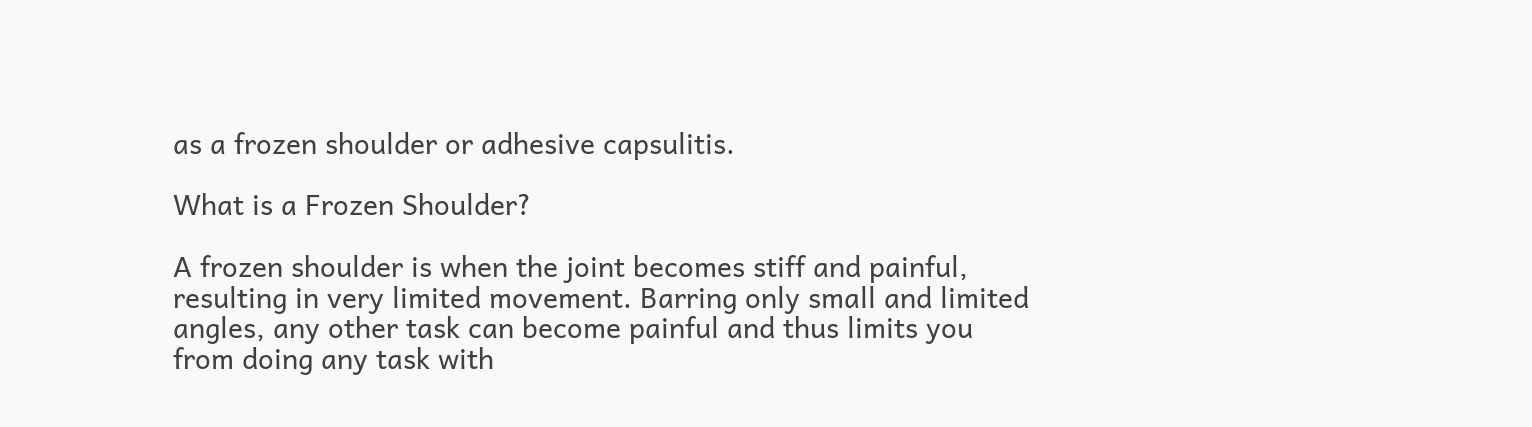as a frozen shoulder or adhesive capsulitis.

What is a Frozen Shoulder?

A frozen shoulder is when the joint becomes stiff and painful, resulting in very limited movement. Barring only small and limited angles, any other task can become painful and thus limits you from doing any task with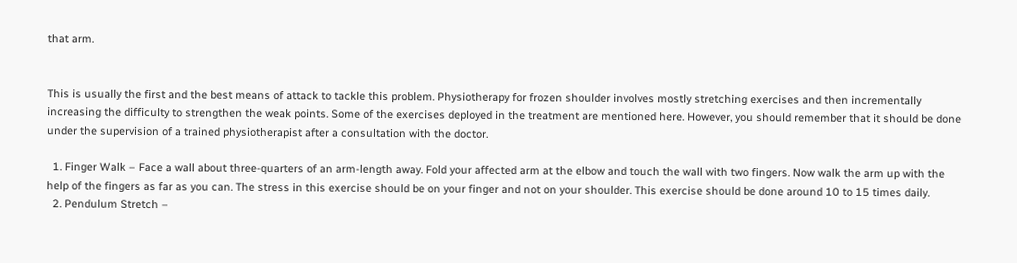that arm.


This is usually the first and the best means of attack to tackle this problem. Physiotherapy for frozen shoulder involves mostly stretching exercises and then incrementally increasing the difficulty to strengthen the weak points. Some of the exercises deployed in the treatment are mentioned here. However, you should remember that it should be done under the supervision of a trained physiotherapist after a consultation with the doctor.

  1. Finger Walk – Face a wall about three-quarters of an arm-length away. Fold your affected arm at the elbow and touch the wall with two fingers. Now walk the arm up with the help of the fingers as far as you can. The stress in this exercise should be on your finger and not on your shoulder. This exercise should be done around 10 to 15 times daily.
  2. Pendulum Stretch –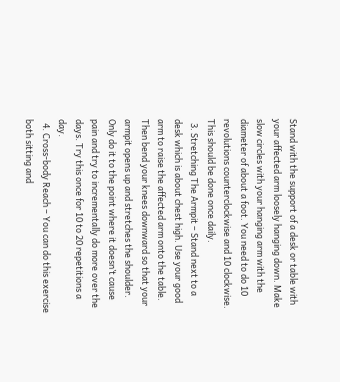Stand with the support of a desk or table with your affected arm loosely hanging down. Make slow circles with your hanging arm with the diameter of about a foot. You need to do 10 revolutions counterclockwise and 10 clockwise. This should be done once daily.
  3. Stretching The Armpit – Stand next to a desk which is about chest high. Use your good arm to raise the affected arm onto the table. Then bend your knees downward so that your armpit opens up and stretches the shoulder. Only do it to the point where it doesn’t cause pain and try to incrementally do more over the days. Try this once for 10 to 20 repetitions a day.
  4. Cross-body Reach – You can do this exercise both sitting and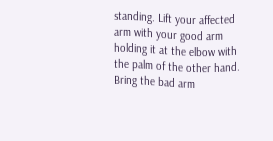standing. Lift your affected arm with your good arm holding it at the elbow with the palm of the other hand. Bring the bad arm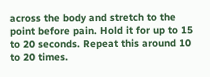across the body and stretch to the point before pain. Hold it for up to 15 to 20 seconds. Repeat this around 10 to 20 times.